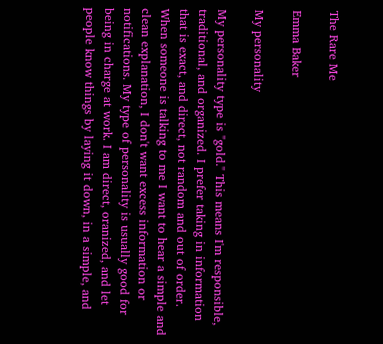The Rare Me

Emma Baker

My personality

My personality type is "gold." This means I'm responsible, traditional, and organized. I prefer taking in information that is exact, and direct, not random and out of order. When someone is talking to me I want to hear a simple and clean explanation, I don't want excess information or notifications. My type of personality is usually good for being in charge at work. I am direct, oranized, and let people know things by laying it down, in a simple, and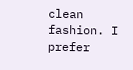clean fashion. I prefer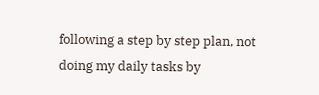following a step by step plan, not doing my daily tasks by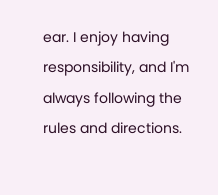ear. I enjoy having responsibility, and I'm always following the rules and directions.